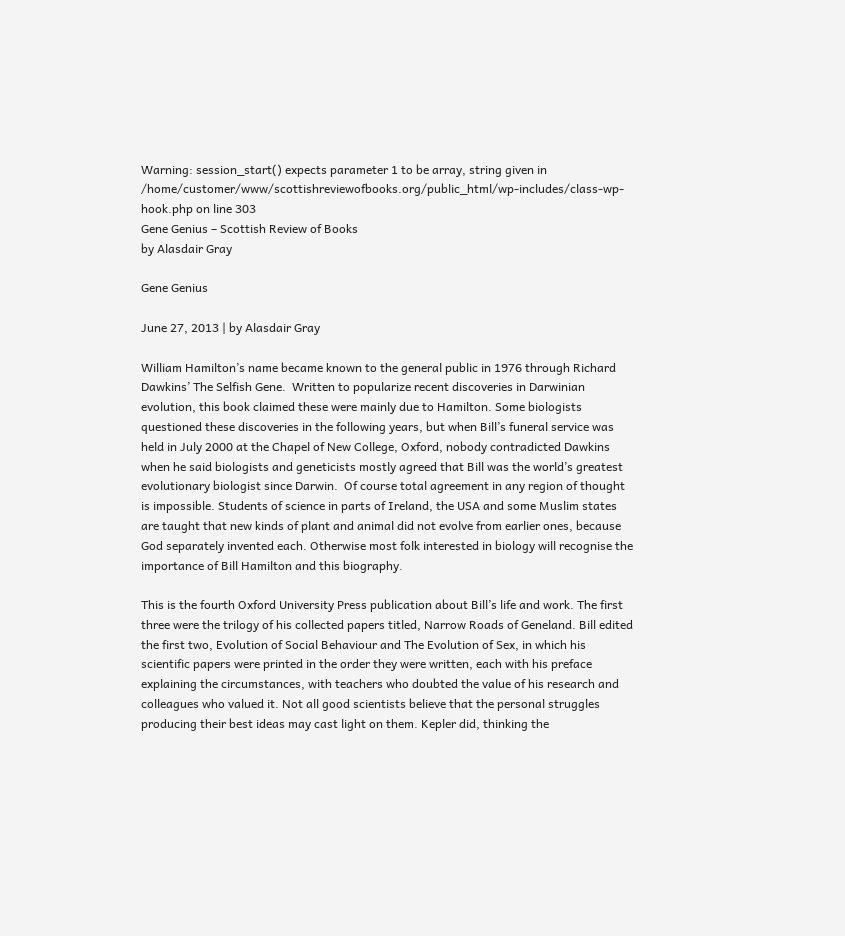Warning: session_start() expects parameter 1 to be array, string given in /home/customer/www/scottishreviewofbooks.org/public_html/wp-includes/class-wp-hook.php on line 303
Gene Genius – Scottish Review of Books
by Alasdair Gray

Gene Genius

June 27, 2013 | by Alasdair Gray

William Hamilton’s name became known to the general public in 1976 through Richard Dawkins’ The Selfish Gene.  Written to popularize recent discoveries in Darwinian evolution, this book claimed these were mainly due to Hamilton. Some biologists questioned these discoveries in the following years, but when Bill’s funeral service was held in July 2000 at the Chapel of New College, Oxford, nobody contradicted Dawkins when he said biologists and geneticists mostly agreed that Bill was the world’s greatest evolutionary biologist since Darwin.  Of course total agreement in any region of thought is impossible. Students of science in parts of Ireland, the USA and some Muslim states are taught that new kinds of plant and animal did not evolve from earlier ones, because God separately invented each. Otherwise most folk interested in biology will recognise the importance of Bill Hamilton and this biography.

This is the fourth Oxford University Press publication about Bill’s life and work. The first three were the trilogy of his collected papers titled, Narrow Roads of Geneland. Bill edited the first two, Evolution of Social Behaviour and The Evolution of Sex, in which his scientific papers were printed in the order they were written, each with his preface explaining the circumstances, with teachers who doubted the value of his research and colleagues who valued it. Not all good scientists believe that the personal struggles producing their best ideas may cast light on them. Kepler did, thinking the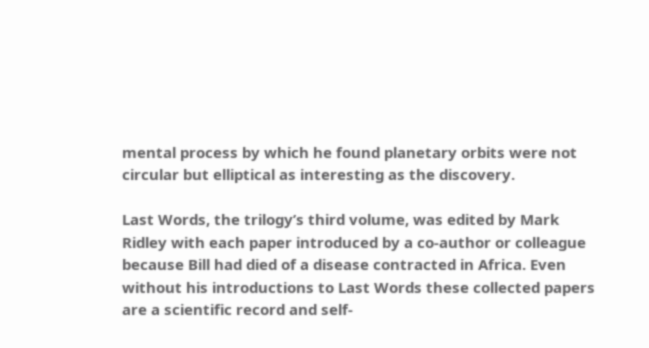mental process by which he found planetary orbits were not circular but elliptical as interesting as the discovery.

Last Words, the trilogy’s third volume, was edited by Mark Ridley with each paper introduced by a co-author or colleague because Bill had died of a disease contracted in Africa. Even without his introductions to Last Words these collected papers are a scientific record and self-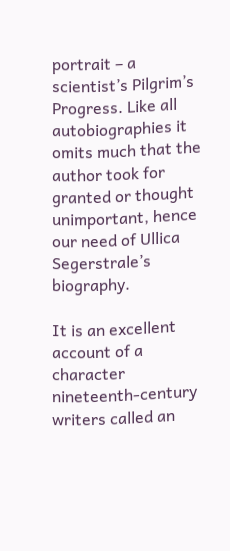portrait – a scientist’s Pilgrim’s Progress. Like all autobiographies it omits much that the author took for granted or thought unimportant, hence our need of Ullica Segerstrale’s biography.

It is an excellent account of a character nineteenth-century writers called an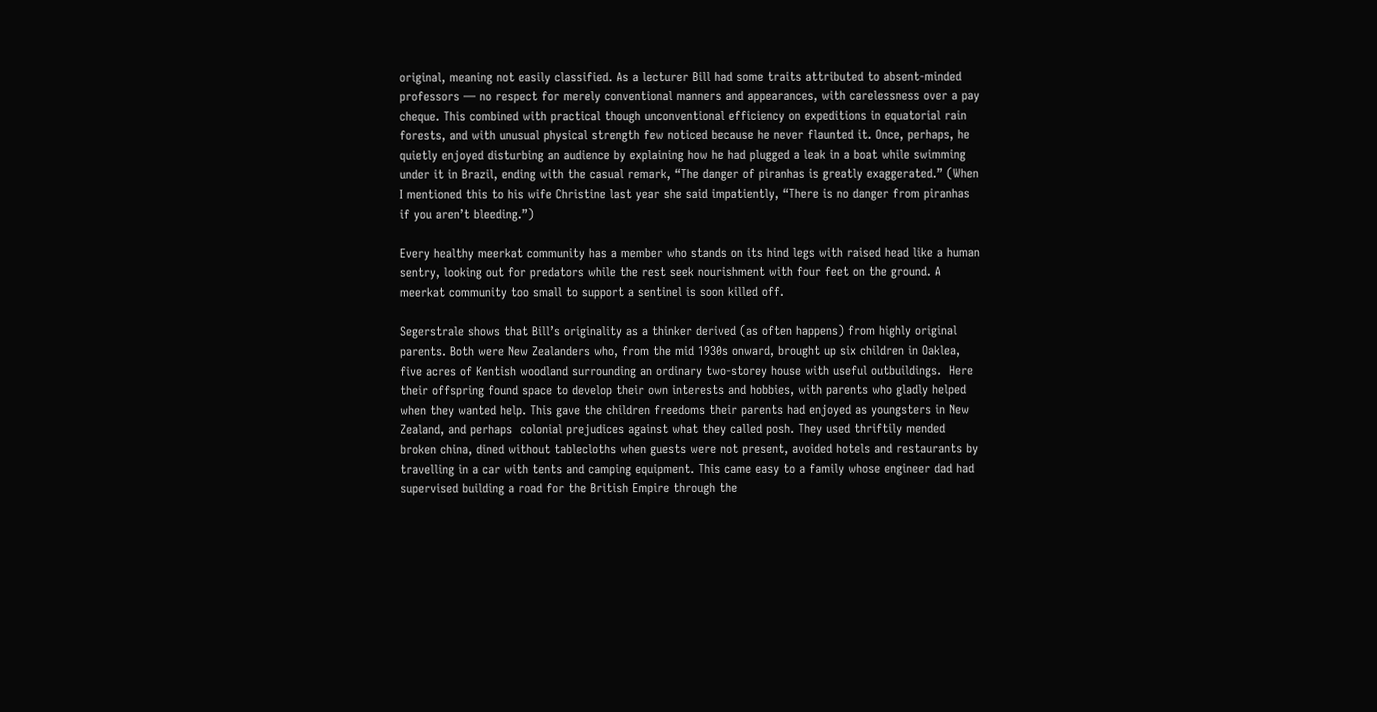original, meaning not easily classified. As a lecturer Bill had some traits attributed to absent-minded professors — no respect for merely conventional manners and appearances, with carelessness over a pay cheque. This combined with practical though unconventional efficiency on expeditions in equatorial rain forests, and with unusual physical strength few noticed because he never flaunted it. Once, perhaps, he quietly enjoyed disturbing an audience by explaining how he had plugged a leak in a boat while swimming under it in Brazil, ending with the casual remark, “The danger of piranhas is greatly exaggerated.” (When I mentioned this to his wife Christine last year she said impatiently, “There is no danger from piranhas if you aren’t bleeding.”)

Every healthy meerkat community has a member who stands on its hind legs with raised head like a human sentry, looking out for predators while the rest seek nourishment with four feet on the ground. A meerkat community too small to support a sentinel is soon killed off.

Segerstrale shows that Bill’s originality as a thinker derived (as often happens) from highly original parents. Both were New Zealanders who, from the mid 1930s onward, brought up six children in Oaklea, five acres of Kentish woodland surrounding an ordinary two-storey house with useful outbuildings.  Here their offspring found space to develop their own interests and hobbies, with parents who gladly helped when they wanted help. This gave the children freedoms their parents had enjoyed as youngsters in New Zealand, and perhaps  colonial prejudices against what they called posh. They used thriftily mended broken china, dined without tablecloths when guests were not present, avoided hotels and restaurants by travelling in a car with tents and camping equipment. This came easy to a family whose engineer dad had supervised building a road for the British Empire through the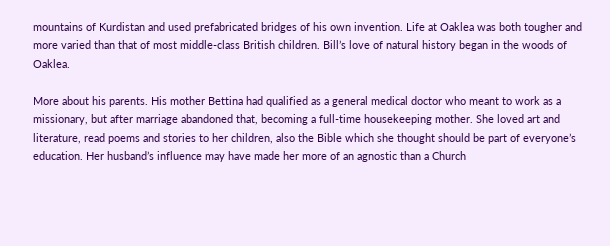mountains of Kurdistan and used prefabricated bridges of his own invention. Life at Oaklea was both tougher and more varied than that of most middle-class British children. Bill’s love of natural history began in the woods of Oaklea.

More about his parents. His mother Bettina had qualified as a general medical doctor who meant to work as a missionary, but after marriage abandoned that, becoming a full-time housekeeping mother. She loved art and literature, read poems and stories to her children, also the Bible which she thought should be part of everyone’s education. Her husband’s influence may have made her more of an agnostic than a Church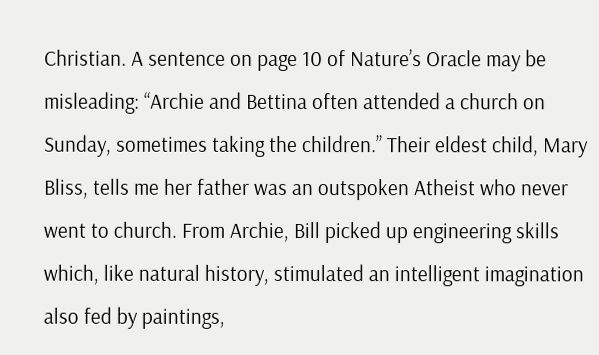Christian. A sentence on page 10 of Nature’s Oracle may be misleading: “Archie and Bettina often attended a church on Sunday, sometimes taking the children.” Their eldest child, Mary Bliss, tells me her father was an outspoken Atheist who never went to church. From Archie, Bill picked up engineering skills which, like natural history, stimulated an intelligent imagination also fed by paintings,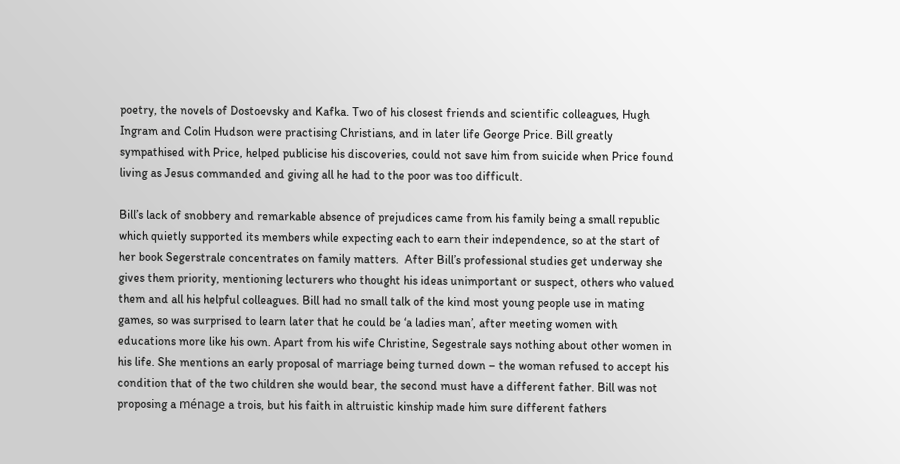poetry, the novels of Dostoevsky and Kafka. Two of his closest friends and scientific colleagues, Hugh Ingram and Colin Hudson were practising Christians, and in later life George Price. Bill greatly sympathised with Price, helped publicise his discoveries, could not save him from suicide when Price found living as Jesus commanded and giving all he had to the poor was too difficult.

Bill’s lack of snobbery and remarkable absence of prejudices came from his family being a small republic which quietly supported its members while expecting each to earn their independence, so at the start of her book Segerstrale concentrates on family matters.  After Bill’s professional studies get underway she gives them priority, mentioning lecturers who thought his ideas unimportant or suspect, others who valued them and all his helpful colleagues. Bill had no small talk of the kind most young people use in mating games, so was surprised to learn later that he could be ‘a ladies man’, after meeting women with educations more like his own. Apart from his wife Christine, Segestrale says nothing about other women in his life. She mentions an early proposal of marriage being turned down – the woman refused to accept his condition that of the two children she would bear, the second must have a different father. Bill was not proposing a ménage a trois, but his faith in altruistic kinship made him sure different fathers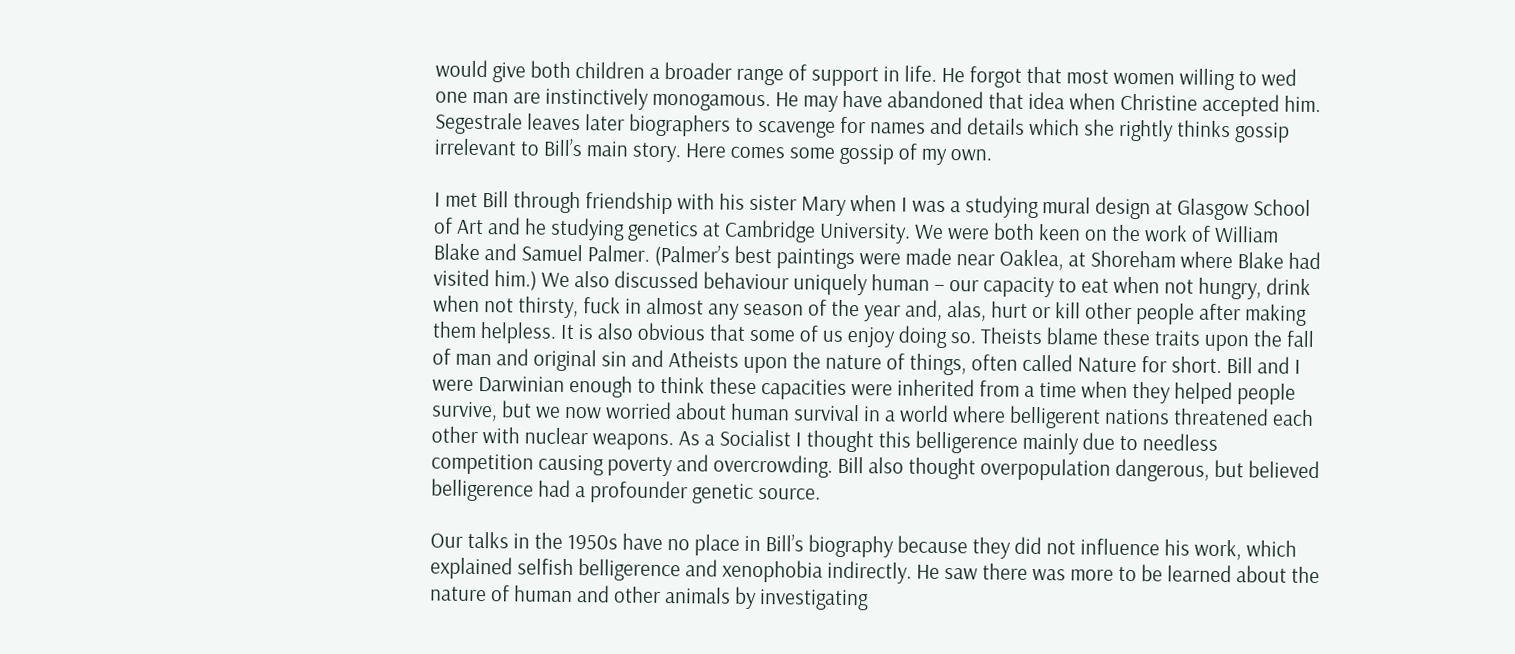would give both children a broader range of support in life. He forgot that most women willing to wed one man are instinctively monogamous. He may have abandoned that idea when Christine accepted him. Segestrale leaves later biographers to scavenge for names and details which she rightly thinks gossip irrelevant to Bill’s main story. Here comes some gossip of my own.

I met Bill through friendship with his sister Mary when I was a studying mural design at Glasgow School of Art and he studying genetics at Cambridge University. We were both keen on the work of William Blake and Samuel Palmer. (Palmer’s best paintings were made near Oaklea, at Shoreham where Blake had visited him.) We also discussed behaviour uniquely human – our capacity to eat when not hungry, drink when not thirsty, fuck in almost any season of the year and, alas, hurt or kill other people after making them helpless. It is also obvious that some of us enjoy doing so. Theists blame these traits upon the fall of man and original sin and Atheists upon the nature of things, often called Nature for short. Bill and I were Darwinian enough to think these capacities were inherited from a time when they helped people survive, but we now worried about human survival in a world where belligerent nations threatened each other with nuclear weapons. As a Socialist I thought this belligerence mainly due to needless competition causing poverty and overcrowding. Bill also thought overpopulation dangerous, but believed belligerence had a profounder genetic source.

Our talks in the 1950s have no place in Bill’s biography because they did not influence his work, which explained selfish belligerence and xenophobia indirectly. He saw there was more to be learned about the nature of human and other animals by investigating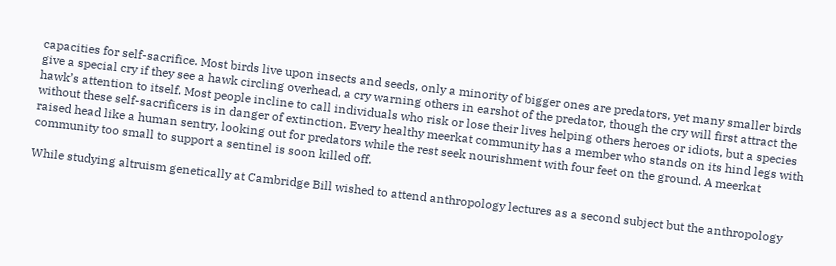capacities for self-sacrifice. Most birds live upon insects and seeds, only a minority of bigger ones are predators, yet many smaller birds give a special cry if they see a hawk circling overhead, a cry warning others in earshot of the predator, though the cry will first attract the hawk’s attention to itself. Most people incline to call individuals who risk or lose their lives helping others heroes or idiots, but a species without these self-sacrificers is in danger of extinction. Every healthy meerkat community has a member who stands on its hind legs with raised head like a human sentry, looking out for predators while the rest seek nourishment with four feet on the ground. A meerkat community too small to support a sentinel is soon killed off.

While studying altruism genetically at Cambridge Bill wished to attend anthropology lectures as a second subject but the anthropology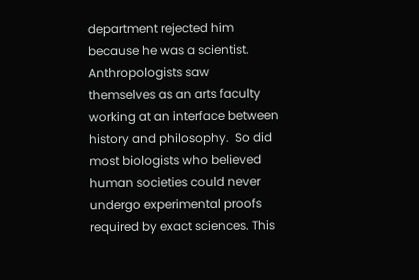department rejected him because he was a scientist.  Anthropologists saw themselves as an arts faculty working at an interface between history and philosophy.  So did most biologists who believed human societies could never undergo experimental proofs required by exact sciences. This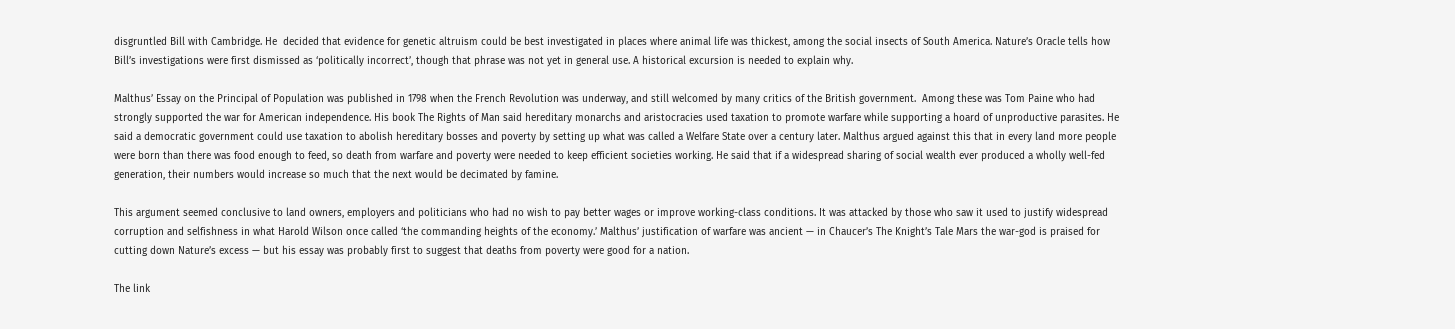disgruntled Bill with Cambridge. He  decided that evidence for genetic altruism could be best investigated in places where animal life was thickest, among the social insects of South America. Nature’s Oracle tells how Bill’s investigations were first dismissed as ‘politically incorrect’, though that phrase was not yet in general use. A historical excursion is needed to explain why.

Malthus’ Essay on the Principal of Population was published in 1798 when the French Revolution was underway, and still welcomed by many critics of the British government.  Among these was Tom Paine who had strongly supported the war for American independence. His book The Rights of Man said hereditary monarchs and aristocracies used taxation to promote warfare while supporting a hoard of unproductive parasites. He said a democratic government could use taxation to abolish hereditary bosses and poverty by setting up what was called a Welfare State over a century later. Malthus argued against this that in every land more people were born than there was food enough to feed, so death from warfare and poverty were needed to keep efficient societies working. He said that if a widespread sharing of social wealth ever produced a wholly well-fed generation, their numbers would increase so much that the next would be decimated by famine.

This argument seemed conclusive to land owners, employers and politicians who had no wish to pay better wages or improve working-class conditions. It was attacked by those who saw it used to justify widespread corruption and selfishness in what Harold Wilson once called ‘the commanding heights of the economy.’ Malthus’ justification of warfare was ancient — in Chaucer’s The Knight’s Tale Mars the war-god is praised for cutting down Nature’s excess — but his essay was probably first to suggest that deaths from poverty were good for a nation.

The link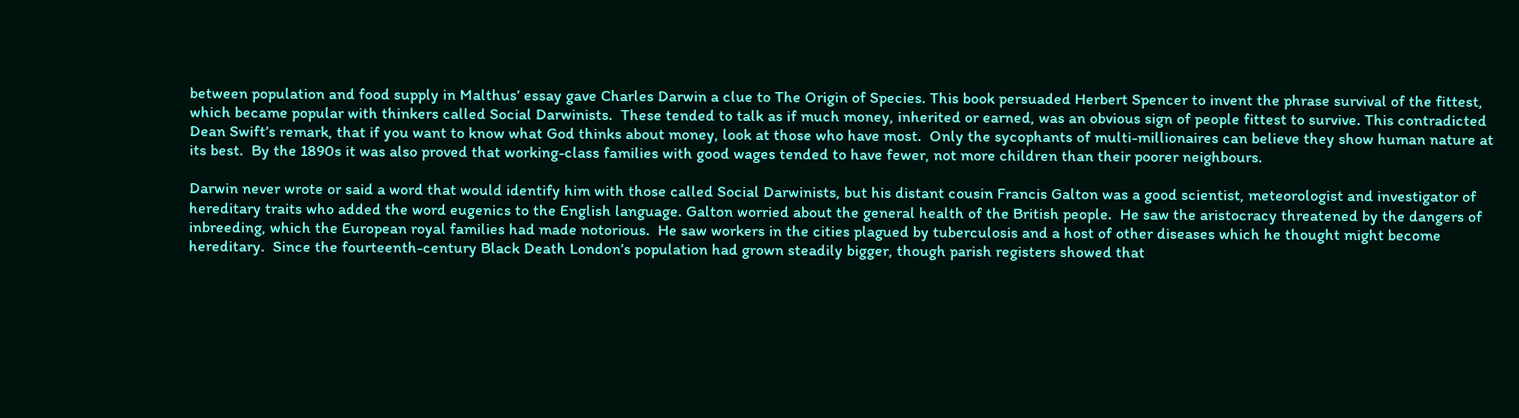between population and food supply in Malthus’ essay gave Charles Darwin a clue to The Origin of Species. This book persuaded Herbert Spencer to invent the phrase survival of the fittest, which became popular with thinkers called Social Darwinists.  These tended to talk as if much money, inherited or earned, was an obvious sign of people fittest to survive. This contradicted Dean Swift’s remark, that if you want to know what God thinks about money, look at those who have most.  Only the sycophants of multi-millionaires can believe they show human nature at its best.  By the 1890s it was also proved that working-class families with good wages tended to have fewer, not more children than their poorer neighbours.

Darwin never wrote or said a word that would identify him with those called Social Darwinists, but his distant cousin Francis Galton was a good scientist, meteorologist and investigator of hereditary traits who added the word eugenics to the English language. Galton worried about the general health of the British people.  He saw the aristocracy threatened by the dangers of inbreeding, which the European royal families had made notorious.  He saw workers in the cities plagued by tuberculosis and a host of other diseases which he thought might become hereditary.  Since the fourteenth-century Black Death London’s population had grown steadily bigger, though parish registers showed that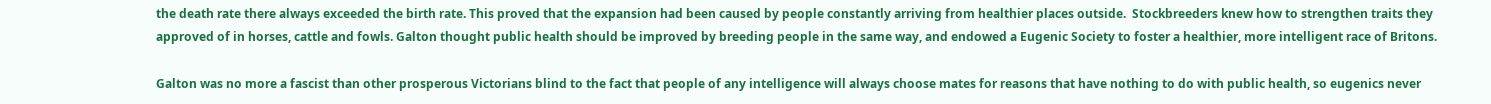the death rate there always exceeded the birth rate. This proved that the expansion had been caused by people constantly arriving from healthier places outside.  Stockbreeders knew how to strengthen traits they approved of in horses, cattle and fowls. Galton thought public health should be improved by breeding people in the same way, and endowed a Eugenic Society to foster a healthier, more intelligent race of Britons.

Galton was no more a fascist than other prosperous Victorians blind to the fact that people of any intelligence will always choose mates for reasons that have nothing to do with public health, so eugenics never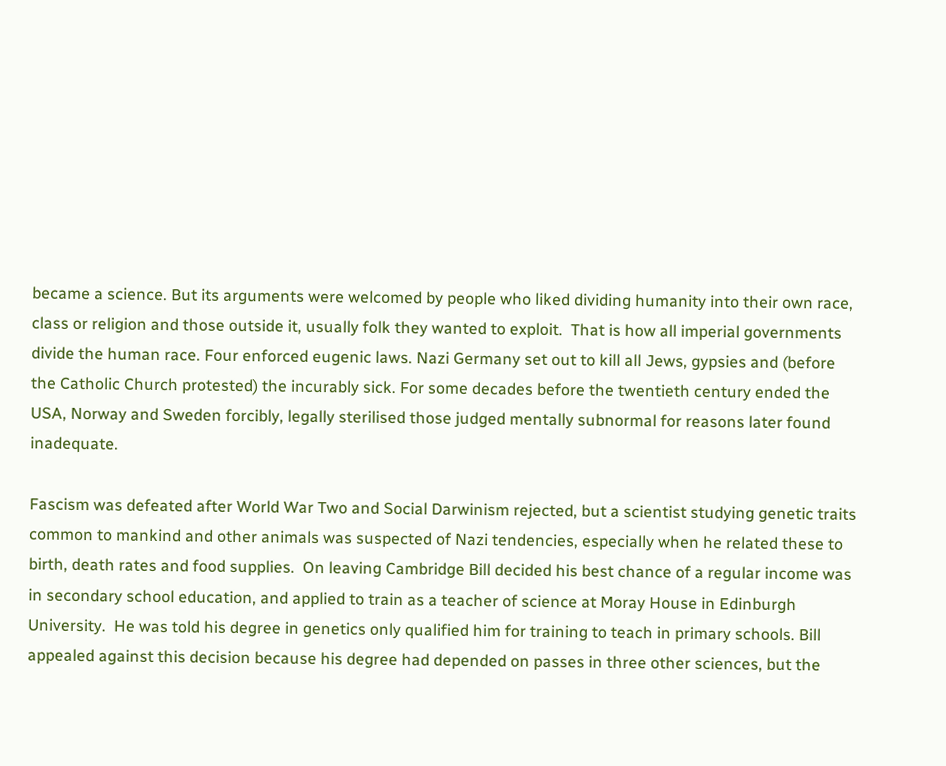became a science. But its arguments were welcomed by people who liked dividing humanity into their own race, class or religion and those outside it, usually folk they wanted to exploit.  That is how all imperial governments divide the human race. Four enforced eugenic laws. Nazi Germany set out to kill all Jews, gypsies and (before the Catholic Church protested) the incurably sick. For some decades before the twentieth century ended the USA, Norway and Sweden forcibly, legally sterilised those judged mentally subnormal for reasons later found inadequate.

Fascism was defeated after World War Two and Social Darwinism rejected, but a scientist studying genetic traits common to mankind and other animals was suspected of Nazi tendencies, especially when he related these to birth, death rates and food supplies.  On leaving Cambridge Bill decided his best chance of a regular income was in secondary school education, and applied to train as a teacher of science at Moray House in Edinburgh University.  He was told his degree in genetics only qualified him for training to teach in primary schools. Bill appealed against this decision because his degree had depended on passes in three other sciences, but the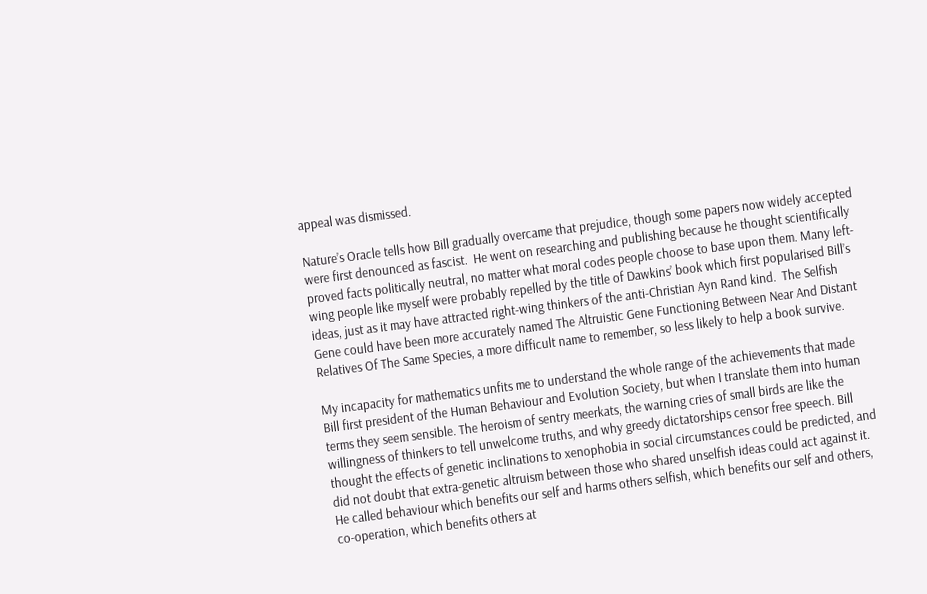appeal was dismissed.

Nature’s Oracle tells how Bill gradually overcame that prejudice, though some papers now widely accepted were first denounced as fascist.  He went on researching and publishing because he thought scientifically proved facts politically neutral, no matter what moral codes people choose to base upon them. Many left-wing people like myself were probably repelled by the title of Dawkins’ book which first popularised Bill’s ideas, just as it may have attracted right-wing thinkers of the anti-Christian Ayn Rand kind.  The Selfish Gene could have been more accurately named The Altruistic Gene Functioning Between Near And Distant Relatives Of The Same Species, a more difficult name to remember, so less likely to help a book survive.

My incapacity for mathematics unfits me to understand the whole range of the achievements that made Bill first president of the Human Behaviour and Evolution Society, but when I translate them into human terms they seem sensible. The heroism of sentry meerkats, the warning cries of small birds are like the willingness of thinkers to tell unwelcome truths, and why greedy dictatorships censor free speech. Bill thought the effects of genetic inclinations to xenophobia in social circumstances could be predicted, and did not doubt that extra-genetic altruism between those who shared unselfish ideas could act against it.  He called behaviour which benefits our self and harms others selfish, which benefits our self and others, co-operation, which benefits others at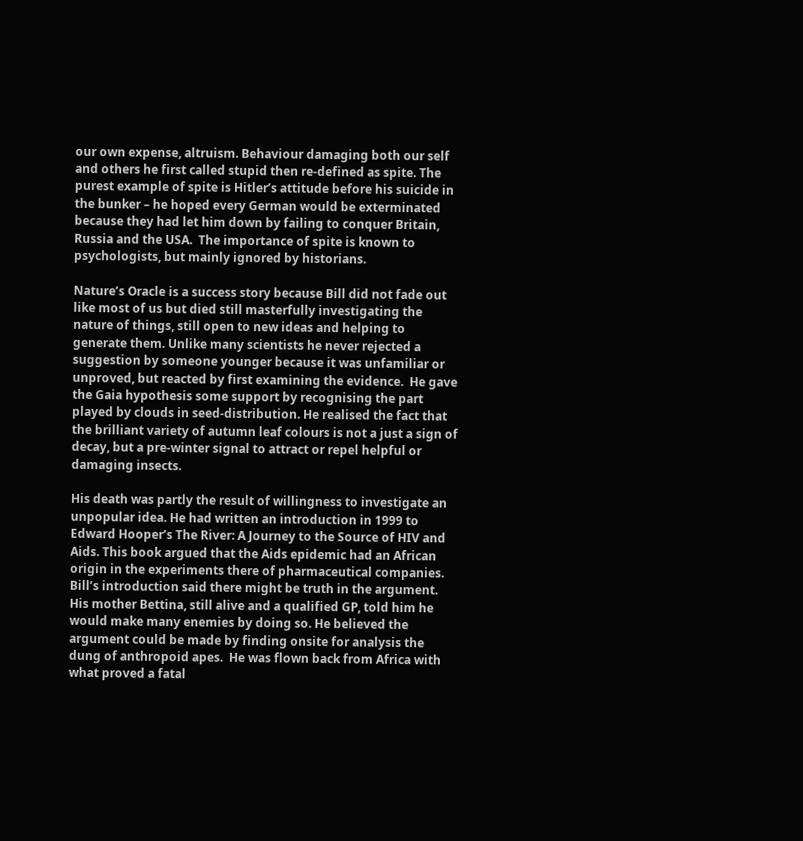our own expense, altruism. Behaviour damaging both our self and others he first called stupid then re-defined as spite. The purest example of spite is Hitler’s attitude before his suicide in the bunker – he hoped every German would be exterminated because they had let him down by failing to conquer Britain, Russia and the USA.  The importance of spite is known to psychologists, but mainly ignored by historians.

Nature’s Oracle is a success story because Bill did not fade out like most of us but died still masterfully investigating the nature of things, still open to new ideas and helping to generate them. Unlike many scientists he never rejected a suggestion by someone younger because it was unfamiliar or unproved, but reacted by first examining the evidence.  He gave the Gaia hypothesis some support by recognising the part played by clouds in seed-distribution. He realised the fact that the brilliant variety of autumn leaf colours is not a just a sign of decay, but a pre-winter signal to attract or repel helpful or damaging insects.

His death was partly the result of willingness to investigate an unpopular idea. He had written an introduction in 1999 to Edward Hooper’s The River: A Journey to the Source of HIV and Aids. This book argued that the Aids epidemic had an African origin in the experiments there of pharmaceutical companies. Bill’s introduction said there might be truth in the argument.  His mother Bettina, still alive and a qualified GP, told him he would make many enemies by doing so. He believed the argument could be made by finding onsite for analysis the dung of anthropoid apes.  He was flown back from Africa with what proved a fatal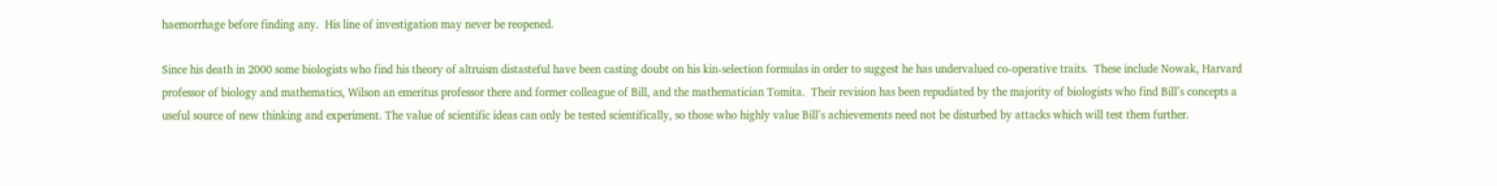haemorrhage before finding any.  His line of investigation may never be reopened.

Since his death in 2000 some biologists who find his theory of altruism distasteful have been casting doubt on his kin-selection formulas in order to suggest he has undervalued co-operative traits.  These include Nowak, Harvard professor of biology and mathematics, Wilson an emeritus professor there and former colleague of Bill, and the mathematician Tomita.  Their revision has been repudiated by the majority of biologists who find Bill’s concepts a useful source of new thinking and experiment. The value of scientific ideas can only be tested scientifically, so those who highly value Bill’s achievements need not be disturbed by attacks which will test them further.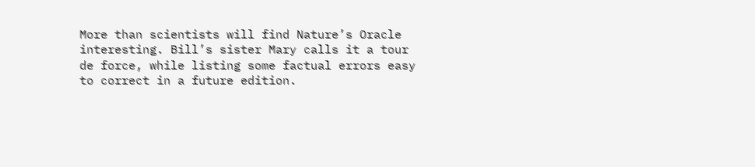More than scientists will find Nature’s Oracle interesting. Bill’s sister Mary calls it a tour de force, while listing some factual errors easy to correct in a future edition.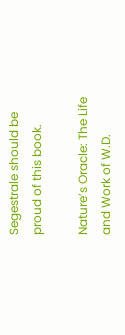Segestrale should be proud of this book.

Nature’s Oracle: The Life and Work of W.D.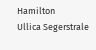Hamilton
Ullica Segerstrale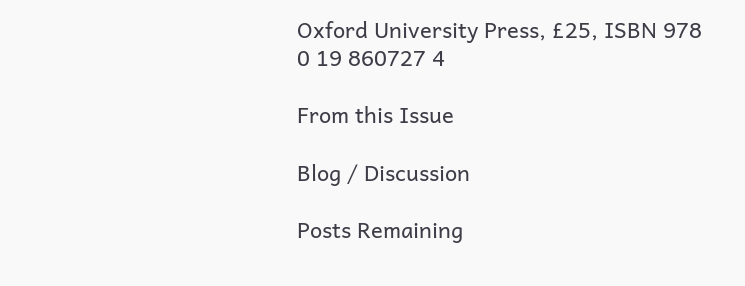Oxford University Press, £25, ISBN 978 0 19 860727 4

From this Issue

Blog / Discussion

Posts Remaining